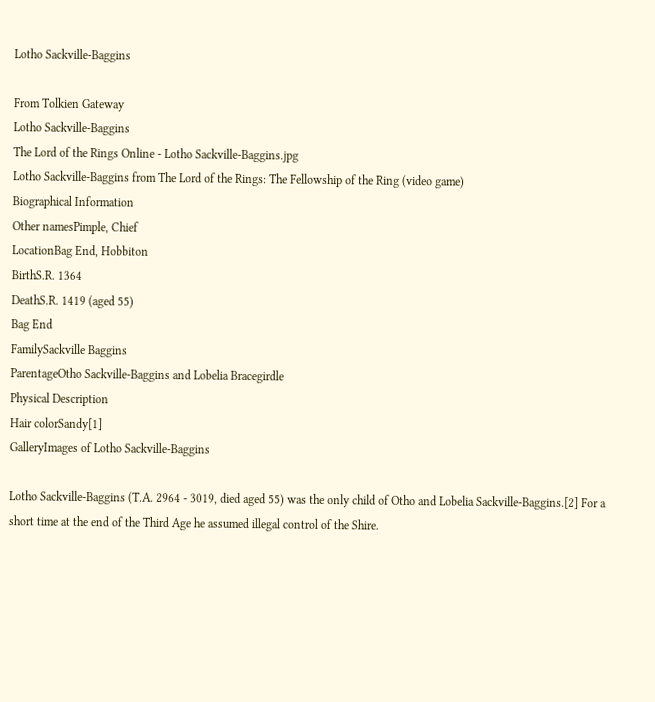Lotho Sackville-Baggins

From Tolkien Gateway
Lotho Sackville-Baggins
The Lord of the Rings Online - Lotho Sackville-Baggins.jpg
Lotho Sackville-Baggins from The Lord of the Rings: The Fellowship of the Ring (video game)
Biographical Information
Other namesPimple, Chief
LocationBag End, Hobbiton
BirthS.R. 1364
DeathS.R. 1419 (aged 55)
Bag End
FamilySackville Baggins
ParentageOtho Sackville-Baggins and Lobelia Bracegirdle
Physical Description
Hair colorSandy[1]
GalleryImages of Lotho Sackville-Baggins

Lotho Sackville-Baggins (T.A. 2964 - 3019, died aged 55) was the only child of Otho and Lobelia Sackville-Baggins.[2] For a short time at the end of the Third Age he assumed illegal control of the Shire.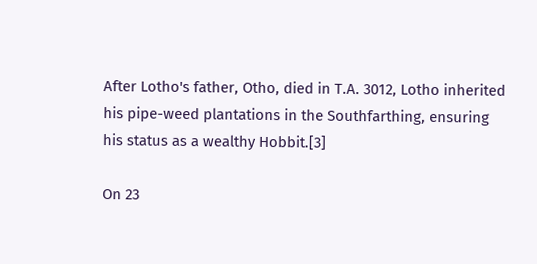After Lotho's father, Otho, died in T.A. 3012, Lotho inherited his pipe-weed plantations in the Southfarthing, ensuring his status as a wealthy Hobbit.[3]

On 23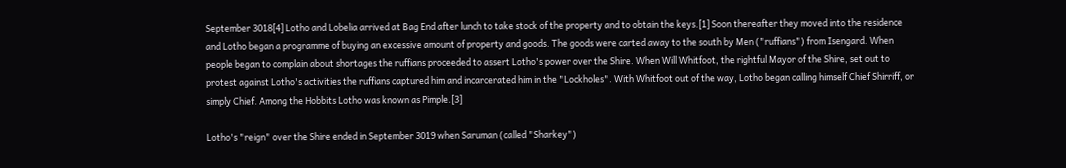September 3018[4] Lotho and Lobelia arrived at Bag End after lunch to take stock of the property and to obtain the keys.[1] Soon thereafter they moved into the residence and Lotho began a programme of buying an excessive amount of property and goods. The goods were carted away to the south by Men ("ruffians") from Isengard. When people began to complain about shortages the ruffians proceeded to assert Lotho's power over the Shire. When Will Whitfoot, the rightful Mayor of the Shire, set out to protest against Lotho's activities the ruffians captured him and incarcerated him in the "Lockholes". With Whitfoot out of the way, Lotho began calling himself Chief Shirriff, or simply Chief. Among the Hobbits Lotho was known as Pimple.[3]

Lotho's "reign" over the Shire ended in September 3019 when Saruman (called "Sharkey")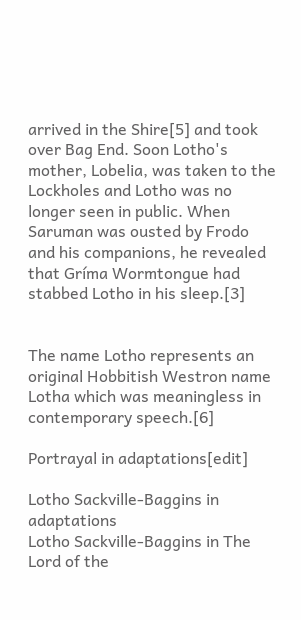arrived in the Shire[5] and took over Bag End. Soon Lotho's mother, Lobelia, was taken to the Lockholes and Lotho was no longer seen in public. When Saruman was ousted by Frodo and his companions, he revealed that Gríma Wormtongue had stabbed Lotho in his sleep.[3]


The name Lotho represents an original Hobbitish Westron name Lotha which was meaningless in contemporary speech.[6]

Portrayal in adaptations[edit]

Lotho Sackville-Baggins in adaptations
Lotho Sackville-Baggins in The Lord of the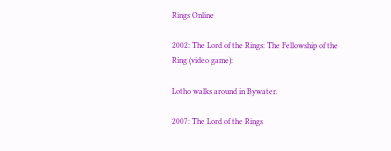Rings Online

2002: The Lord of the Rings: The Fellowship of the Ring (video game):

Lotho walks around in Bywater.

2007: The Lord of the Rings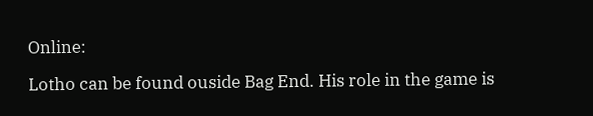Online:

Lotho can be found ouside Bag End. His role in the game is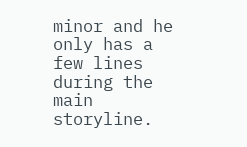minor and he only has a few lines during the main storyline.